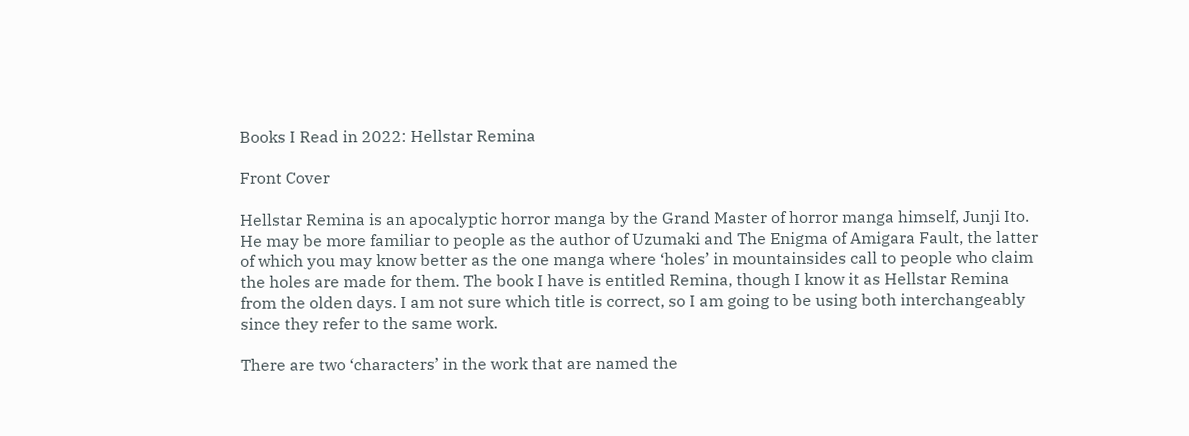Books I Read in 2022: Hellstar Remina

Front Cover

Hellstar Remina is an apocalyptic horror manga by the Grand Master of horror manga himself, Junji Ito. He may be more familiar to people as the author of Uzumaki and The Enigma of Amigara Fault, the latter of which you may know better as the one manga where ‘holes’ in mountainsides call to people who claim the holes are made for them. The book I have is entitled Remina, though I know it as Hellstar Remina from the olden days. I am not sure which title is correct, so I am going to be using both interchangeably since they refer to the same work.

There are two ‘characters’ in the work that are named the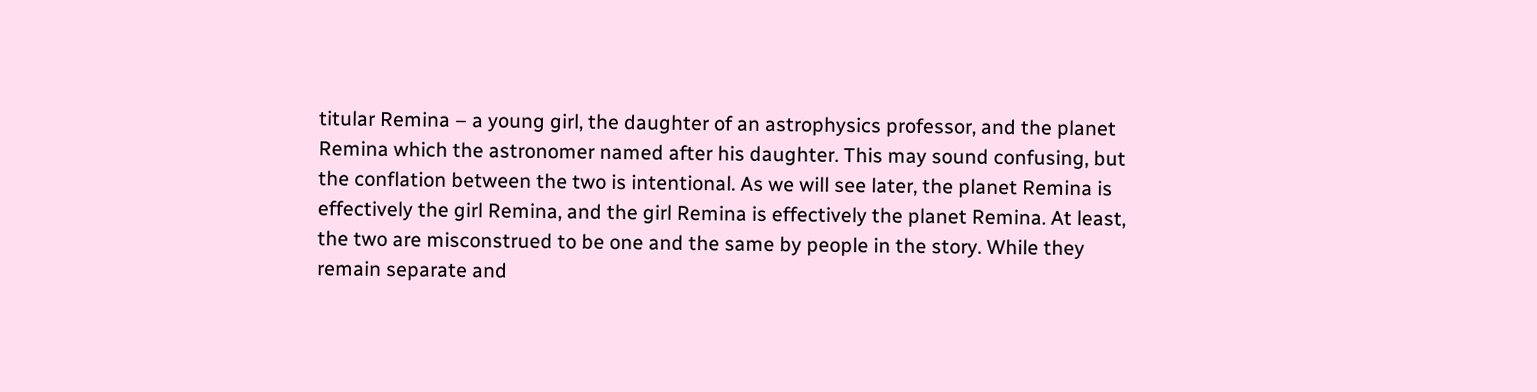titular Remina – a young girl, the daughter of an astrophysics professor, and the planet Remina which the astronomer named after his daughter. This may sound confusing, but the conflation between the two is intentional. As we will see later, the planet Remina is effectively the girl Remina, and the girl Remina is effectively the planet Remina. At least, the two are misconstrued to be one and the same by people in the story. While they remain separate and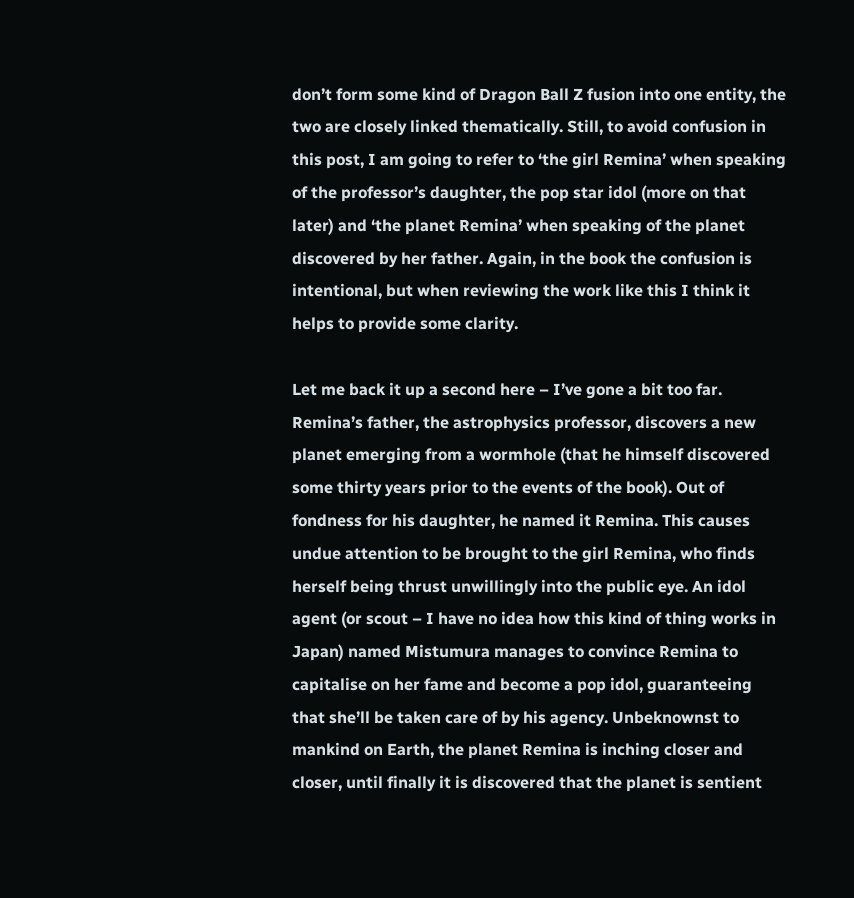don’t form some kind of Dragon Ball Z fusion into one entity, the two are closely linked thematically. Still, to avoid confusion in this post, I am going to refer to ‘the girl Remina’ when speaking of the professor’s daughter, the pop star idol (more on that later) and ‘the planet Remina’ when speaking of the planet discovered by her father. Again, in the book the confusion is intentional, but when reviewing the work like this I think it helps to provide some clarity.

Let me back it up a second here – I’ve gone a bit too far. Remina’s father, the astrophysics professor, discovers a new planet emerging from a wormhole (that he himself discovered some thirty years prior to the events of the book). Out of fondness for his daughter, he named it Remina. This causes undue attention to be brought to the girl Remina, who finds herself being thrust unwillingly into the public eye. An idol agent (or scout – I have no idea how this kind of thing works in Japan) named Mistumura manages to convince Remina to capitalise on her fame and become a pop idol, guaranteeing that she’ll be taken care of by his agency. Unbeknownst to mankind on Earth, the planet Remina is inching closer and closer, until finally it is discovered that the planet is sentient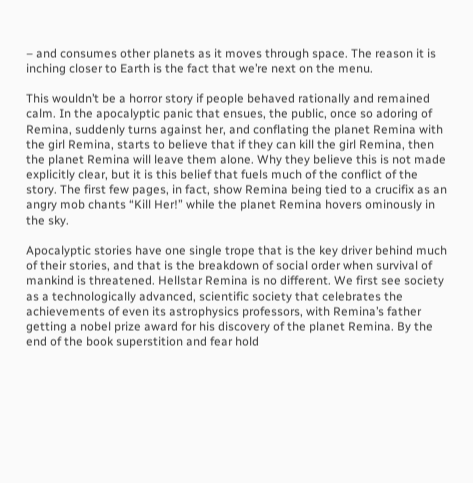– and consumes other planets as it moves through space. The reason it is inching closer to Earth is the fact that we’re next on the menu.

This wouldn’t be a horror story if people behaved rationally and remained calm. In the apocalyptic panic that ensues, the public, once so adoring of Remina, suddenly turns against her, and conflating the planet Remina with the girl Remina, starts to believe that if they can kill the girl Remina, then the planet Remina will leave them alone. Why they believe this is not made explicitly clear, but it is this belief that fuels much of the conflict of the story. The first few pages, in fact, show Remina being tied to a crucifix as an angry mob chants “Kill Her!” while the planet Remina hovers ominously in the sky.

Apocalyptic stories have one single trope that is the key driver behind much of their stories, and that is the breakdown of social order when survival of mankind is threatened. Hellstar Remina is no different. We first see society as a technologically advanced, scientific society that celebrates the achievements of even its astrophysics professors, with Remina’s father getting a nobel prize award for his discovery of the planet Remina. By the end of the book superstition and fear hold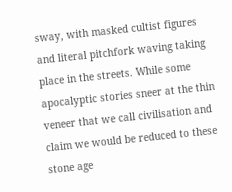sway, with masked cultist figures and literal pitchfork waving taking place in the streets. While some apocalyptic stories sneer at the thin veneer that we call civilisation and claim we would be reduced to these stone age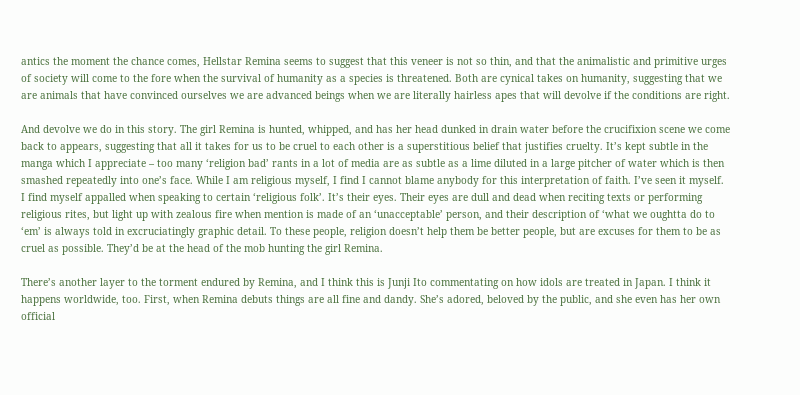antics the moment the chance comes, Hellstar Remina seems to suggest that this veneer is not so thin, and that the animalistic and primitive urges of society will come to the fore when the survival of humanity as a species is threatened. Both are cynical takes on humanity, suggesting that we are animals that have convinced ourselves we are advanced beings when we are literally hairless apes that will devolve if the conditions are right.

And devolve we do in this story. The girl Remina is hunted, whipped, and has her head dunked in drain water before the crucifixion scene we come back to appears, suggesting that all it takes for us to be cruel to each other is a superstitious belief that justifies cruelty. It’s kept subtle in the manga which I appreciate – too many ‘religion bad’ rants in a lot of media are as subtle as a lime diluted in a large pitcher of water which is then smashed repeatedly into one’s face. While I am religious myself, I find I cannot blame anybody for this interpretation of faith. I’ve seen it myself. I find myself appalled when speaking to certain ‘religious folk’. It’s their eyes. Their eyes are dull and dead when reciting texts or performing religious rites, but light up with zealous fire when mention is made of an ‘unacceptable’ person, and their description of ‘what we oughtta do to ‘em’ is always told in excruciatingly graphic detail. To these people, religion doesn’t help them be better people, but are excuses for them to be as cruel as possible. They’d be at the head of the mob hunting the girl Remina.

There’s another layer to the torment endured by Remina, and I think this is Junji Ito commentating on how idols are treated in Japan. I think it happens worldwide, too. First, when Remina debuts things are all fine and dandy. She’s adored, beloved by the public, and she even has her own official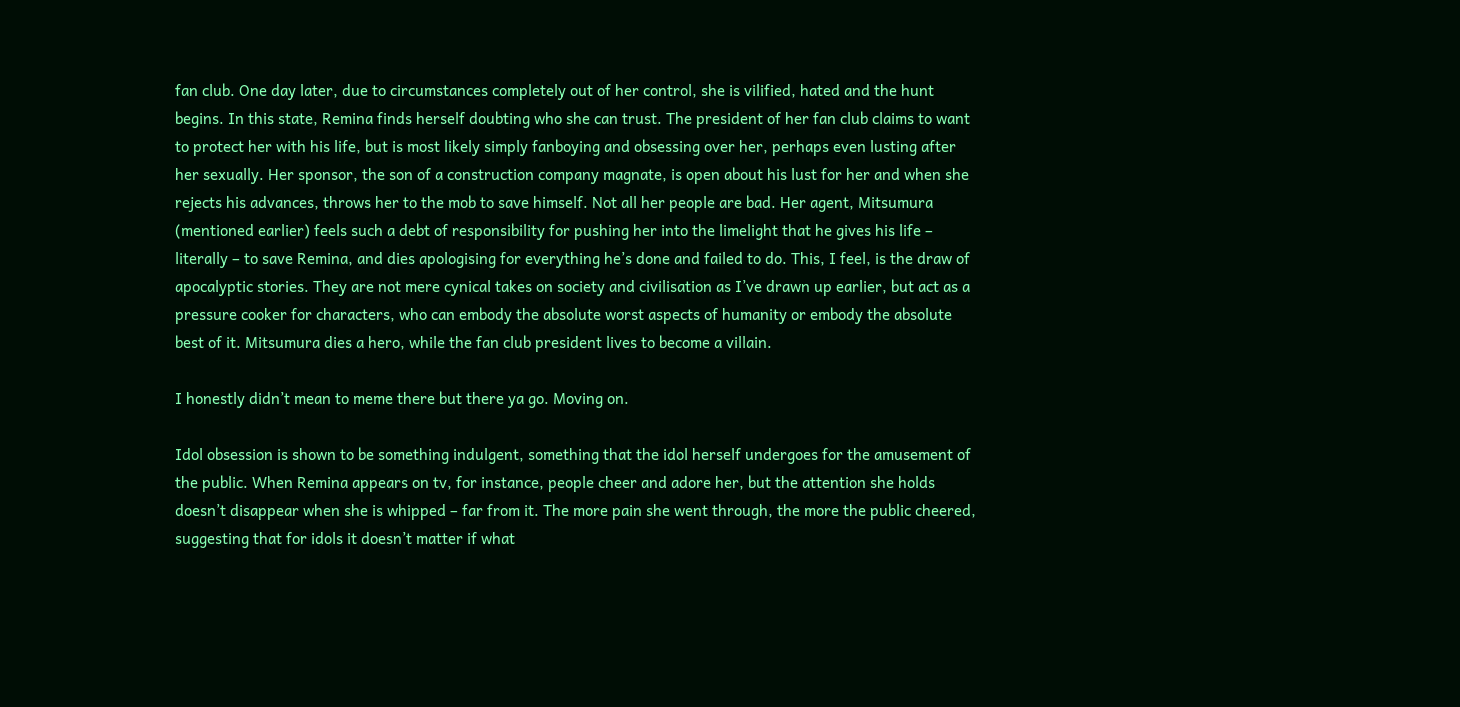fan club. One day later, due to circumstances completely out of her control, she is vilified, hated and the hunt begins. In this state, Remina finds herself doubting who she can trust. The president of her fan club claims to want to protect her with his life, but is most likely simply fanboying and obsessing over her, perhaps even lusting after her sexually. Her sponsor, the son of a construction company magnate, is open about his lust for her and when she rejects his advances, throws her to the mob to save himself. Not all her people are bad. Her agent, Mitsumura (mentioned earlier) feels such a debt of responsibility for pushing her into the limelight that he gives his life – literally – to save Remina, and dies apologising for everything he’s done and failed to do. This, I feel, is the draw of apocalyptic stories. They are not mere cynical takes on society and civilisation as I’ve drawn up earlier, but act as a pressure cooker for characters, who can embody the absolute worst aspects of humanity or embody the absolute best of it. Mitsumura dies a hero, while the fan club president lives to become a villain.

I honestly didn’t mean to meme there but there ya go. Moving on.

Idol obsession is shown to be something indulgent, something that the idol herself undergoes for the amusement of the public. When Remina appears on tv, for instance, people cheer and adore her, but the attention she holds doesn’t disappear when she is whipped – far from it. The more pain she went through, the more the public cheered, suggesting that for idols it doesn’t matter if what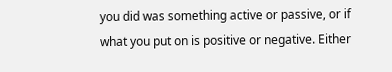you did was something active or passive, or if what you put on is positive or negative. Either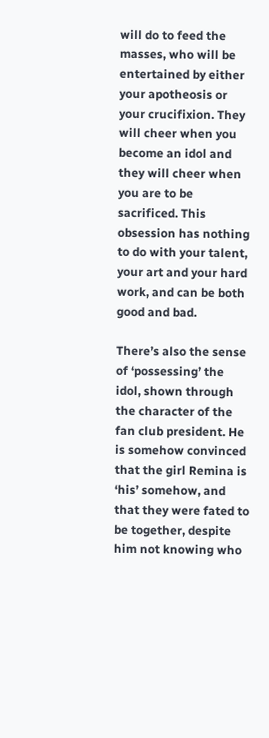will do to feed the masses, who will be entertained by either your apotheosis or your crucifixion. They will cheer when you become an idol and they will cheer when you are to be sacrificed. This obsession has nothing to do with your talent, your art and your hard work, and can be both good and bad.

There’s also the sense of ‘possessing’ the idol, shown through the character of the fan club president. He is somehow convinced that the girl Remina is ‘his’ somehow, and that they were fated to be together, despite him not knowing who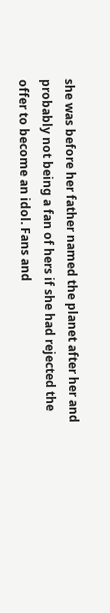she was before her father named the planet after her and probably not being a fan of hers if she had rejected the offer to become an idol. Fans and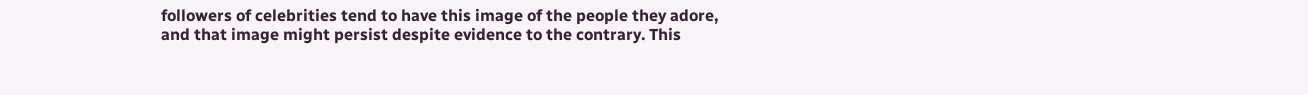followers of celebrities tend to have this image of the people they adore, and that image might persist despite evidence to the contrary. This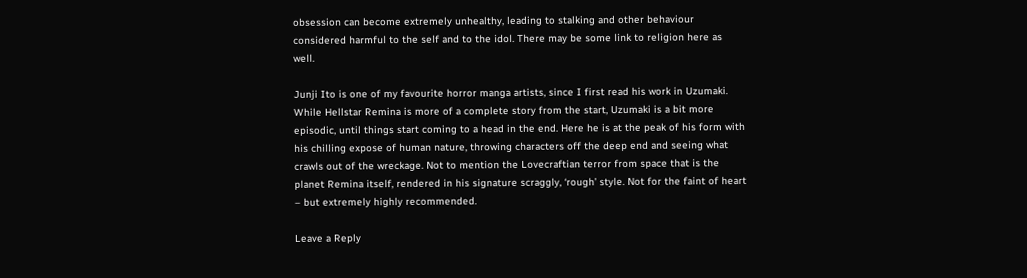obsession can become extremely unhealthy, leading to stalking and other behaviour considered harmful to the self and to the idol. There may be some link to religion here as well.

Junji Ito is one of my favourite horror manga artists, since I first read his work in Uzumaki. While Hellstar Remina is more of a complete story from the start, Uzumaki is a bit more episodic, until things start coming to a head in the end. Here he is at the peak of his form with his chilling expose of human nature, throwing characters off the deep end and seeing what crawls out of the wreckage. Not to mention the Lovecraftian terror from space that is the planet Remina itself, rendered in his signature scraggly, ‘rough’ style. Not for the faint of heart – but extremely highly recommended.

Leave a Reply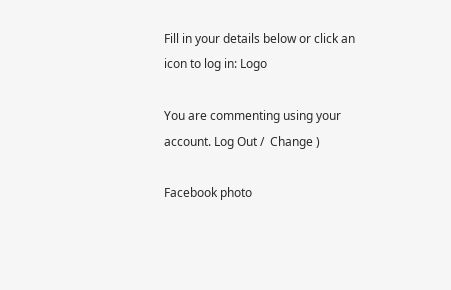Fill in your details below or click an icon to log in: Logo

You are commenting using your account. Log Out /  Change )

Facebook photo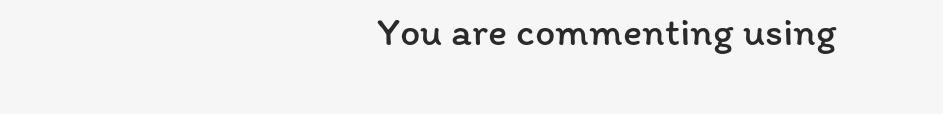You are commenting using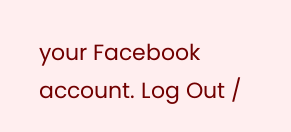your Facebook account. Log Out /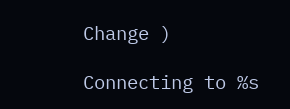Change )

Connecting to %s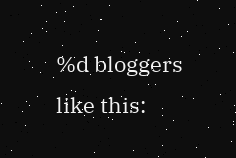%d bloggers like this: